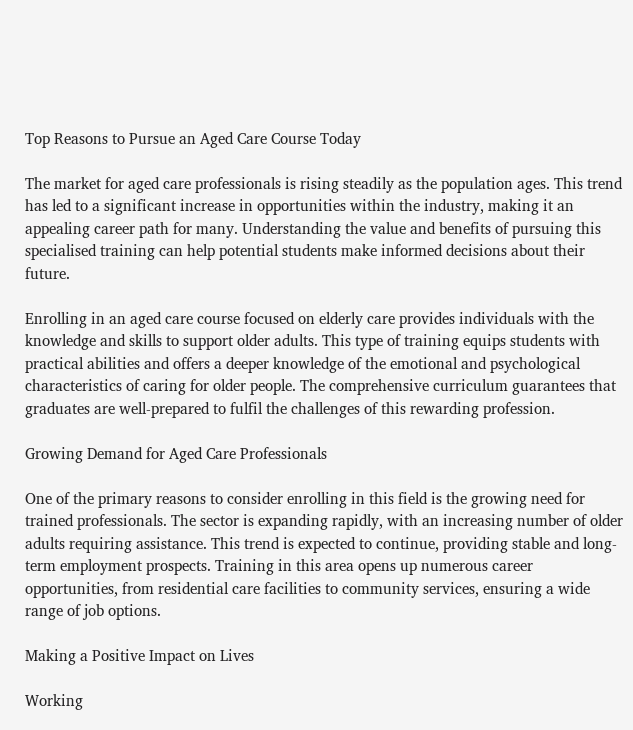Top Reasons to Pursue an Aged Care Course Today

The market for aged care professionals is rising steadily as the population ages. This trend has led to a significant increase in opportunities within the industry, making it an appealing career path for many. Understanding the value and benefits of pursuing this specialised training can help potential students make informed decisions about their future.

Enrolling in an aged care course focused on elderly care provides individuals with the knowledge and skills to support older adults. This type of training equips students with practical abilities and offers a deeper knowledge of the emotional and psychological characteristics of caring for older people. The comprehensive curriculum guarantees that graduates are well-prepared to fulfil the challenges of this rewarding profession.

Growing Demand for Aged Care Professionals

One of the primary reasons to consider enrolling in this field is the growing need for trained professionals. The sector is expanding rapidly, with an increasing number of older adults requiring assistance. This trend is expected to continue, providing stable and long-term employment prospects. Training in this area opens up numerous career opportunities, from residential care facilities to community services, ensuring a wide range of job options.

Making a Positive Impact on Lives

Working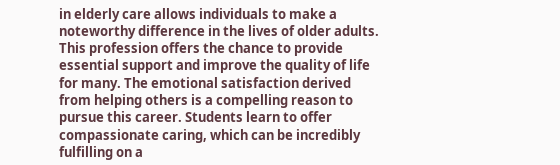in elderly care allows individuals to make a noteworthy difference in the lives of older adults. This profession offers the chance to provide essential support and improve the quality of life for many. The emotional satisfaction derived from helping others is a compelling reason to pursue this career. Students learn to offer compassionate caring, which can be incredibly fulfilling on a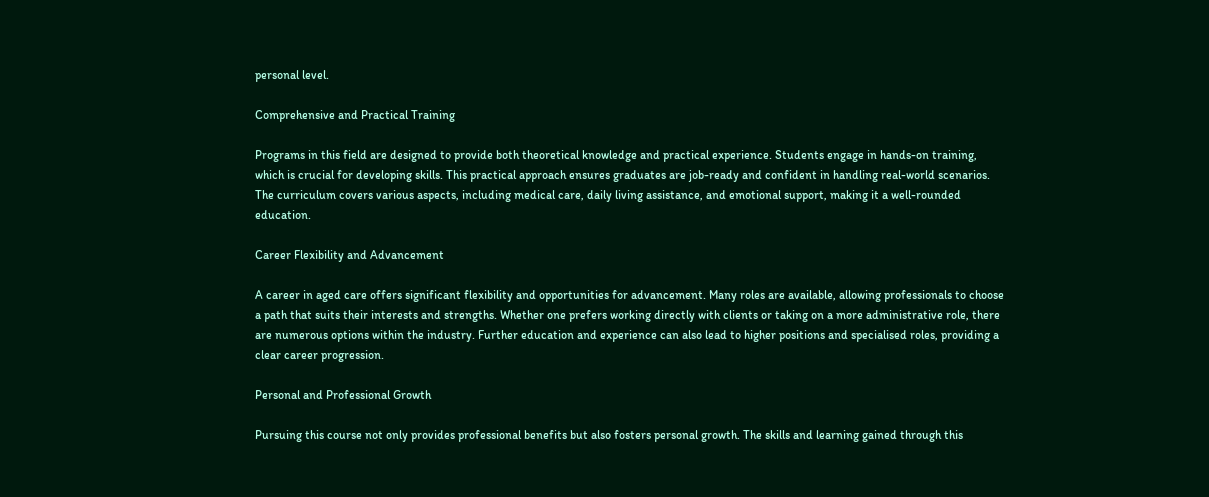personal level.

Comprehensive and Practical Training

Programs in this field are designed to provide both theoretical knowledge and practical experience. Students engage in hands-on training, which is crucial for developing skills. This practical approach ensures graduates are job-ready and confident in handling real-world scenarios. The curriculum covers various aspects, including medical care, daily living assistance, and emotional support, making it a well-rounded education.

Career Flexibility and Advancement

A career in aged care offers significant flexibility and opportunities for advancement. Many roles are available, allowing professionals to choose a path that suits their interests and strengths. Whether one prefers working directly with clients or taking on a more administrative role, there are numerous options within the industry. Further education and experience can also lead to higher positions and specialised roles, providing a clear career progression.

Personal and Professional Growth

Pursuing this course not only provides professional benefits but also fosters personal growth. The skills and learning gained through this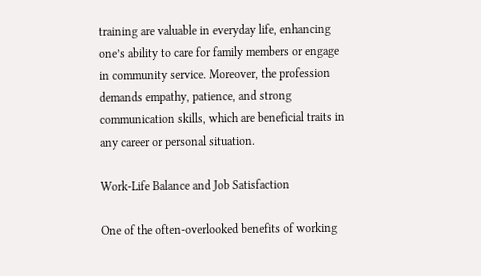training are valuable in everyday life, enhancing one’s ability to care for family members or engage in community service. Moreover, the profession demands empathy, patience, and strong communication skills, which are beneficial traits in any career or personal situation.

Work-Life Balance and Job Satisfaction

One of the often-overlooked benefits of working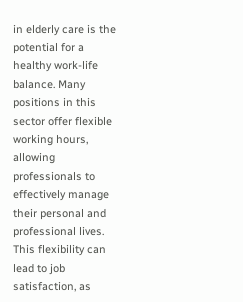in elderly care is the potential for a healthy work-life balance. Many positions in this sector offer flexible working hours, allowing professionals to effectively manage their personal and professional lives. This flexibility can lead to job satisfaction, as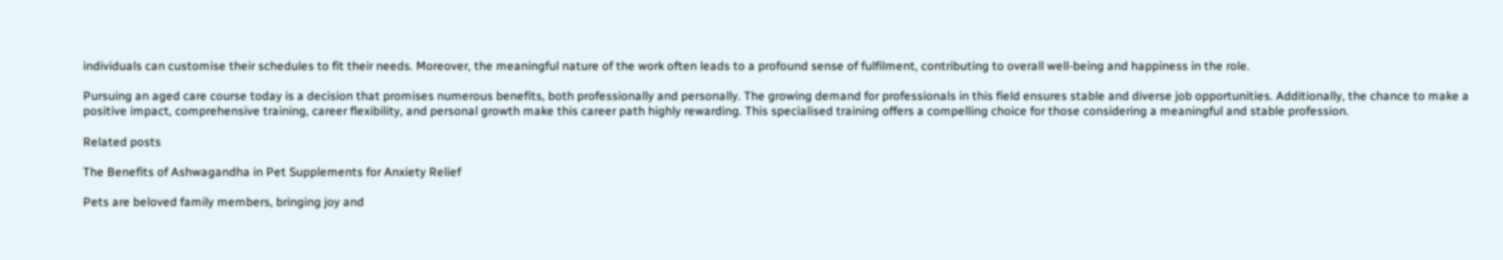individuals can customise their schedules to fit their needs. Moreover, the meaningful nature of the work often leads to a profound sense of fulfilment, contributing to overall well-being and happiness in the role.

Pursuing an aged care course today is a decision that promises numerous benefits, both professionally and personally. The growing demand for professionals in this field ensures stable and diverse job opportunities. Additionally, the chance to make a positive impact, comprehensive training, career flexibility, and personal growth make this career path highly rewarding. This specialised training offers a compelling choice for those considering a meaningful and stable profession.

Related posts

The Benefits of Ashwagandha in Pet Supplements for Anxiety Relief

Pets are beloved family members, bringing joy and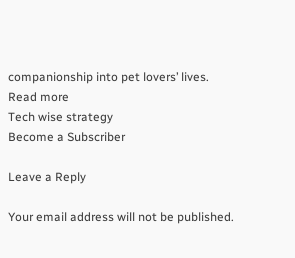companionship into pet lovers’ lives.
Read more
Tech wise strategy
Become a Subscriber

Leave a Reply

Your email address will not be published.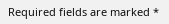Required fields are marked *